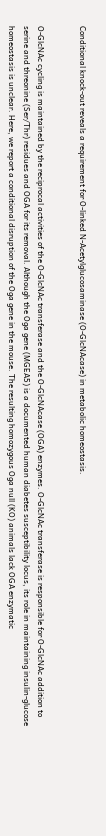Conditional knock-out reveals a requirement for O-linked N-Acetylglucosaminase (O-GlcNAcase) in metabolic homeostasis.


O-GlcNAc cycling is maintained by the reciprocal activities of the O-GlcNAc transferase and the O-GlcNAcase (OGA) enzymes. O-GlcNAc transferase is responsible for O-GlcNAc addition to serine and threonine (Ser/Thr) residues and OGA for its removal. Although the Oga gene (MGEA5) is a documented human diabetes susceptibility locus, its role in maintaining insulin-glucose homeostasis is unclear. Here, we report a conditional disruption of the Oga gene in the mouse. The resulting homozygous Oga null (KO) animals lack OGA enzymatic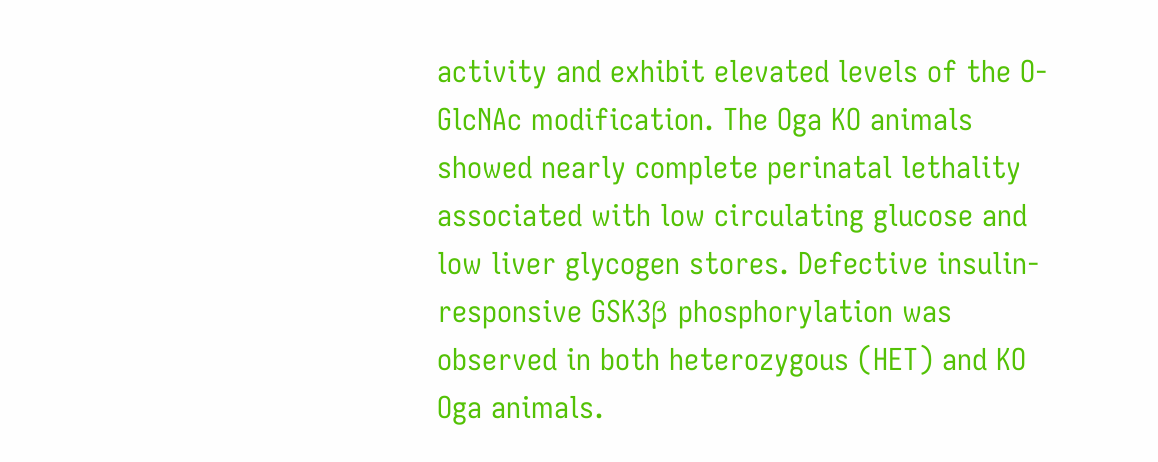activity and exhibit elevated levels of the O-GlcNAc modification. The Oga KO animals showed nearly complete perinatal lethality associated with low circulating glucose and low liver glycogen stores. Defective insulin-responsive GSK3β phosphorylation was observed in both heterozygous (HET) and KO Oga animals.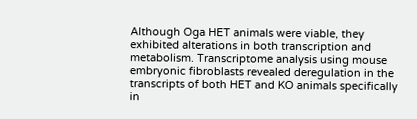Although Oga HET animals were viable, they exhibited alterations in both transcription and metabolism. Transcriptome analysis using mouse embryonic fibroblasts revealed deregulation in the transcripts of both HET and KO animals specifically in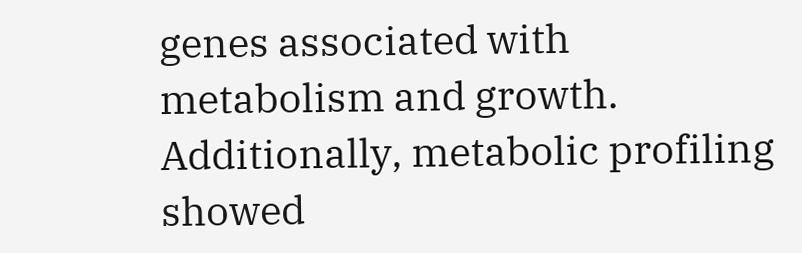genes associated with metabolism and growth. Additionally, metabolic profiling showed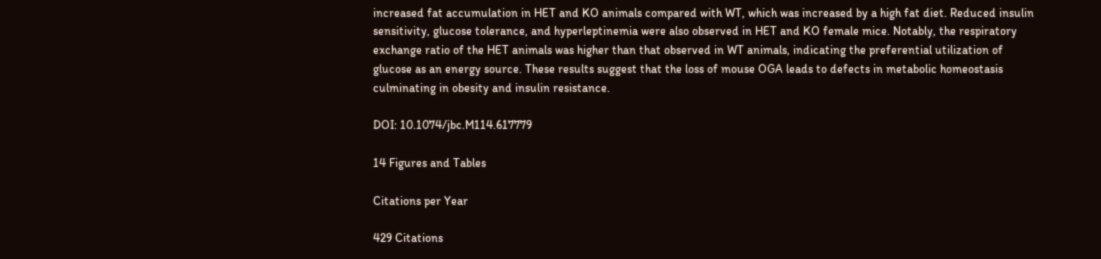increased fat accumulation in HET and KO animals compared with WT, which was increased by a high fat diet. Reduced insulin sensitivity, glucose tolerance, and hyperleptinemia were also observed in HET and KO female mice. Notably, the respiratory exchange ratio of the HET animals was higher than that observed in WT animals, indicating the preferential utilization of glucose as an energy source. These results suggest that the loss of mouse OGA leads to defects in metabolic homeostasis culminating in obesity and insulin resistance.

DOI: 10.1074/jbc.M114.617779

14 Figures and Tables

Citations per Year

429 Citations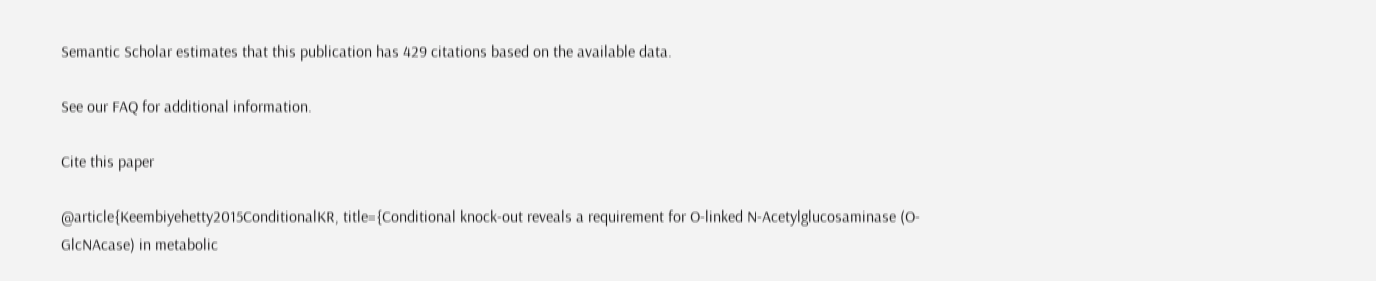Semantic Scholar estimates that this publication has 429 citations based on the available data.

See our FAQ for additional information.

Cite this paper

@article{Keembiyehetty2015ConditionalKR, title={Conditional knock-out reveals a requirement for O-linked N-Acetylglucosaminase (O-GlcNAcase) in metabolic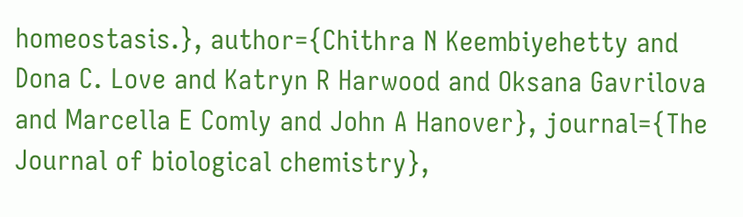homeostasis.}, author={Chithra N Keembiyehetty and Dona C. Love and Katryn R Harwood and Oksana Gavrilova and Marcella E Comly and John A Hanover}, journal={The Journal of biological chemistry},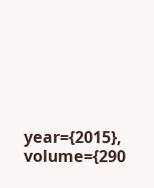year={2015}, volume={290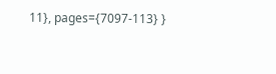11}, pages={7097-113} }